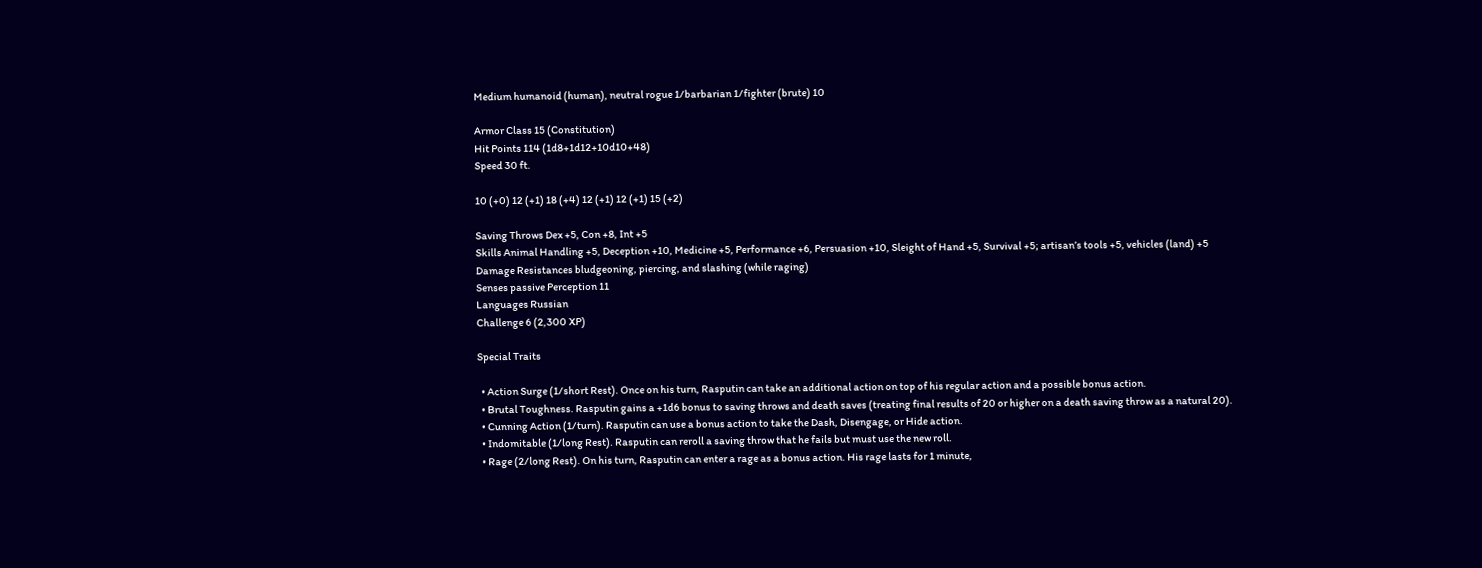Medium humanoid (human), neutral rogue 1/barbarian 1/fighter (brute) 10

Armor Class 15 (Constitution)
Hit Points 114 (1d8+1d12+10d10+48)
Speed 30 ft.

10 (+0) 12 (+1) 18 (+4) 12 (+1) 12 (+1) 15 (+2)

Saving Throws Dex +5, Con +8, Int +5
Skills Animal Handling +5, Deception +10, Medicine +5, Performance +6, Persuasion +10, Sleight of Hand +5, Survival +5; artisan’s tools +5, vehicles (land) +5
Damage Resistances bludgeoning, piercing, and slashing (while raging)
Senses passive Perception 11
Languages Russian
Challenge 6 (2,300 XP)

Special Traits

  • Action Surge (1/short Rest). Once on his turn, Rasputin can take an additional action on top of his regular action and a possible bonus action.
  • Brutal Toughness. Rasputin gains a +1d6 bonus to saving throws and death saves (treating final results of 20 or higher on a death saving throw as a natural 20).
  • Cunning Action (1/turn). Rasputin can use a bonus action to take the Dash, Disengage, or Hide action.
  • Indomitable (1/long Rest). Rasputin can reroll a saving throw that he fails but must use the new roll.
  • Rage (2/long Rest). On his turn, Rasputin can enter a rage as a bonus action. His rage lasts for 1 minute,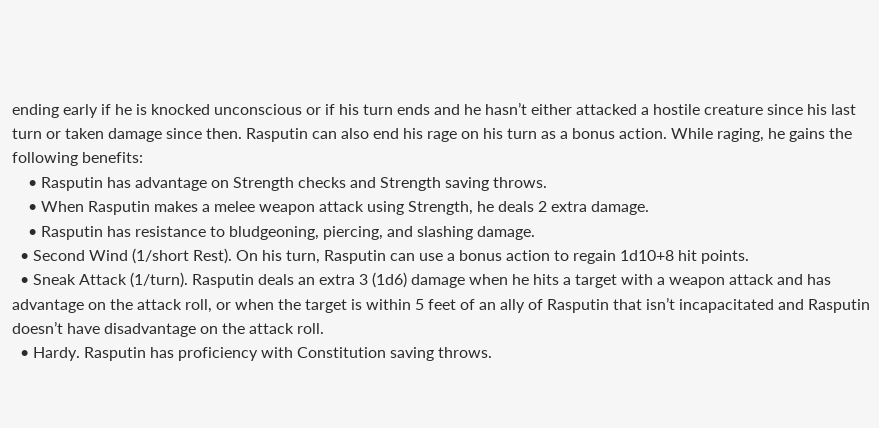ending early if he is knocked unconscious or if his turn ends and he hasn’t either attacked a hostile creature since his last turn or taken damage since then. Rasputin can also end his rage on his turn as a bonus action. While raging, he gains the following benefits:
    • Rasputin has advantage on Strength checks and Strength saving throws.
    • When Rasputin makes a melee weapon attack using Strength, he deals 2 extra damage.
    • Rasputin has resistance to bludgeoning, piercing, and slashing damage.
  • Second Wind (1/short Rest). On his turn, Rasputin can use a bonus action to regain 1d10+8 hit points.
  • Sneak Attack (1/turn). Rasputin deals an extra 3 (1d6) damage when he hits a target with a weapon attack and has advantage on the attack roll, or when the target is within 5 feet of an ally of Rasputin that isn’t incapacitated and Rasputin doesn’t have disadvantage on the attack roll.
  • Hardy. Rasputin has proficiency with Constitution saving throws.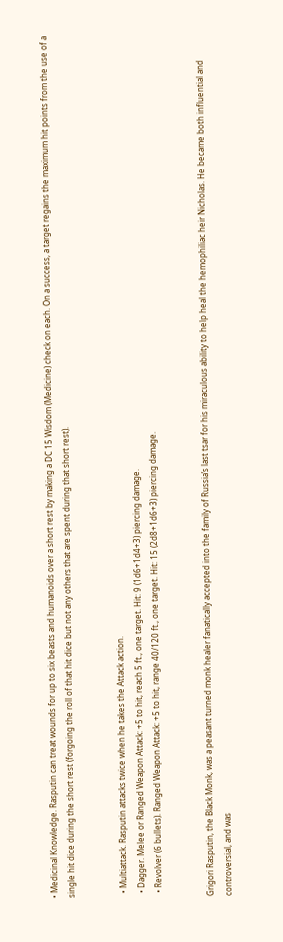• Medicinal Knowledge. Rasputin can treat wounds for up to six beasts and humanoids over a short rest by making a DC 15 Wisdom (Medicine) check on each. On a success, a target regains the maximum hit points from the use of a single hit dice during the short rest (forgoing the roll of that hit dice but not any others that are spent during that short rest).


  • Multiattack. Rasputin attacks twice when he takes the Attack action.
  • Dagger. Melee or Ranged Weapon Attack: +5 to hit, reach 5 ft., one target. Hit: 9 (1d6+1d4+3) piercing damage.
  • Revolver (6 bullets). Ranged Weapon Attack: +5 to hit, range 40/120 ft., one target. Hit: 15 (2d8+1d6+3) piercing damage.


Grigori Rasputin, the Black Monk, was a peasant turned monk healer fanatically accepted into the family of Russia’s last tsar for his miraculous ability to help heal the hemophiliac heir Nicholas. He became both influential and controversial, and was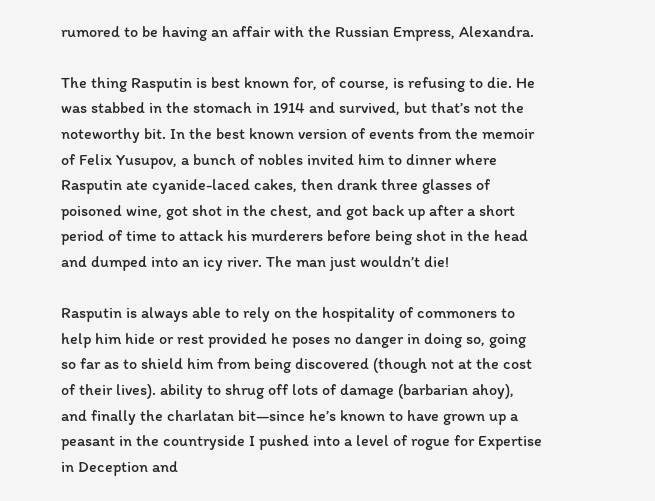rumored to be having an affair with the Russian Empress, Alexandra.

The thing Rasputin is best known for, of course, is refusing to die. He was stabbed in the stomach in 1914 and survived, but that’s not the noteworthy bit. In the best known version of events from the memoir of Felix Yusupov, a bunch of nobles invited him to dinner where Rasputin ate cyanide-laced cakes, then drank three glasses of poisoned wine, got shot in the chest, and got back up after a short period of time to attack his murderers before being shot in the head and dumped into an icy river. The man just wouldn’t die!

Rasputin is always able to rely on the hospitality of commoners to help him hide or rest provided he poses no danger in doing so, going so far as to shield him from being discovered (though not at the cost of their lives). ability to shrug off lots of damage (barbarian ahoy), and finally the charlatan bit—since he’s known to have grown up a peasant in the countryside I pushed into a level of rogue for Expertise in Deception and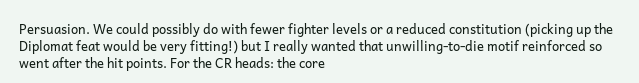Persuasion. We could possibly do with fewer fighter levels or a reduced constitution (picking up the Diplomat feat would be very fitting!) but I really wanted that unwilling-to-die motif reinforced so went after the hit points. For the CR heads: the core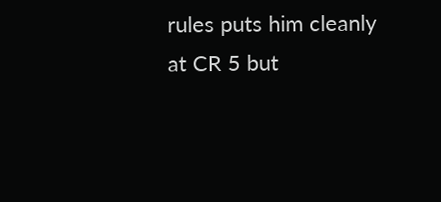rules puts him cleanly at CR 5 but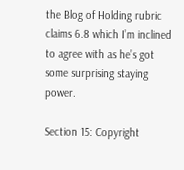the Blog of Holding rubric claims 6.8 which I’m inclined to agree with as he’s got some surprising staying power.

Section 15: Copyright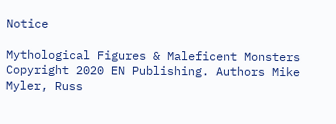Notice

Mythological Figures & Maleficent Monsters Copyright 2020 EN Publishing. Authors Mike Myler, Russ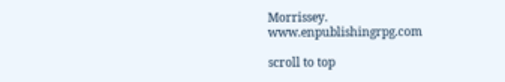Morrissey. www.enpublishingrpg.com

scroll to top